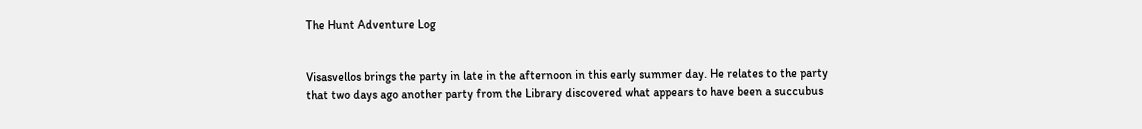The Hunt Adventure Log


Visasvellos brings the party in late in the afternoon in this early summer day. He relates to the party that two days ago another party from the Library discovered what appears to have been a succubus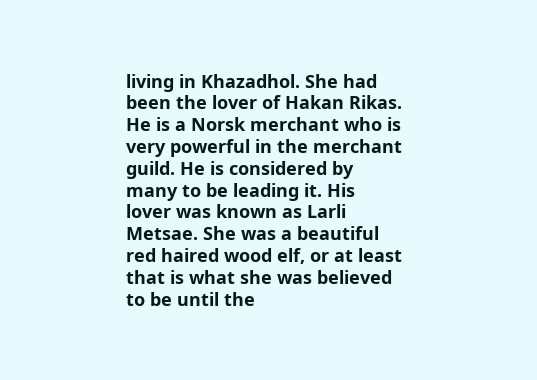living in Khazadhol. She had been the lover of Hakan Rikas. He is a Norsk merchant who is very powerful in the merchant guild. He is considered by many to be leading it. His lover was known as Larli Metsae. She was a beautiful red haired wood elf, or at least that is what she was believed to be until the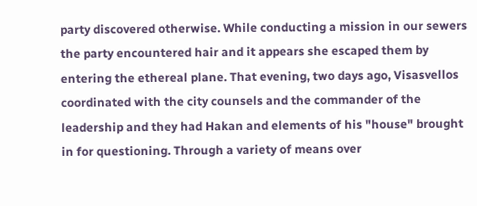party discovered otherwise. While conducting a mission in our sewers the party encountered hair and it appears she escaped them by entering the ethereal plane. That evening, two days ago, Visasvellos coordinated with the city counsels and the commander of the leadership and they had Hakan and elements of his "house" brought in for questioning. Through a variety of means over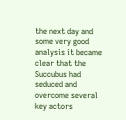the next day and some very good analysis it became clear that the Succubus had seduced and overcome several key actors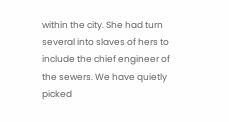within the city. She had turn several into slaves of hers to include the chief engineer of the sewers. We have quietly picked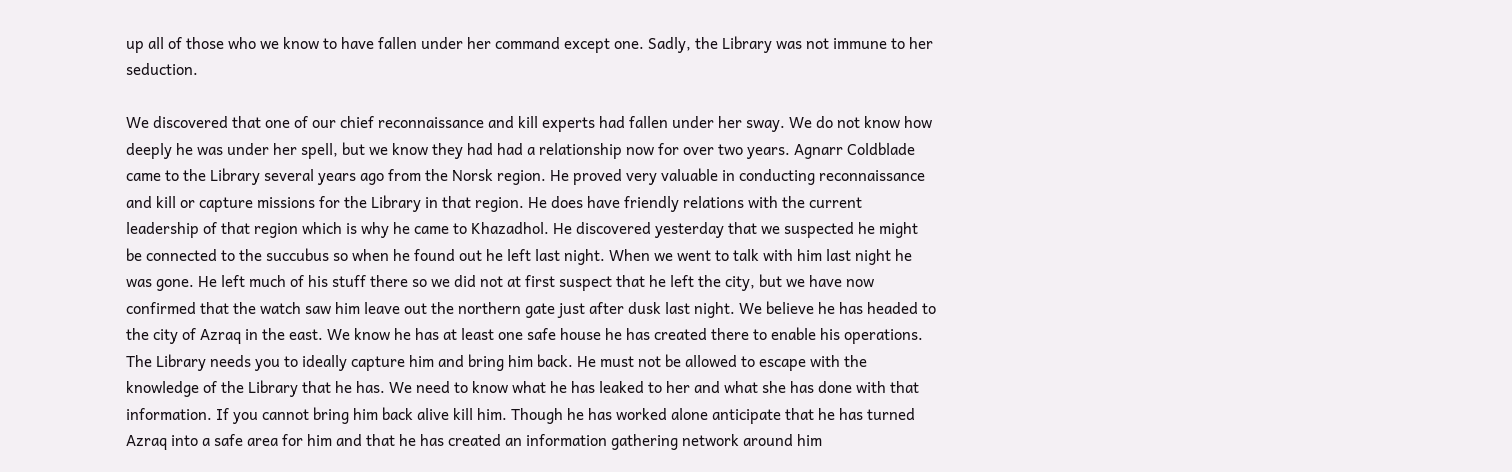up all of those who we know to have fallen under her command except one. Sadly, the Library was not immune to her seduction.

We discovered that one of our chief reconnaissance and kill experts had fallen under her sway. We do not know how deeply he was under her spell, but we know they had had a relationship now for over two years. Agnarr Coldblade came to the Library several years ago from the Norsk region. He proved very valuable in conducting reconnaissance and kill or capture missions for the Library in that region. He does have friendly relations with the current leadership of that region which is why he came to Khazadhol. He discovered yesterday that we suspected he might be connected to the succubus so when he found out he left last night. When we went to talk with him last night he was gone. He left much of his stuff there so we did not at first suspect that he left the city, but we have now confirmed that the watch saw him leave out the northern gate just after dusk last night. We believe he has headed to the city of Azraq in the east. We know he has at least one safe house he has created there to enable his operations. The Library needs you to ideally capture him and bring him back. He must not be allowed to escape with the knowledge of the Library that he has. We need to know what he has leaked to her and what she has done with that information. If you cannot bring him back alive kill him. Though he has worked alone anticipate that he has turned Azraq into a safe area for him and that he has created an information gathering network around him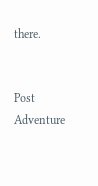there.


Post Adventure